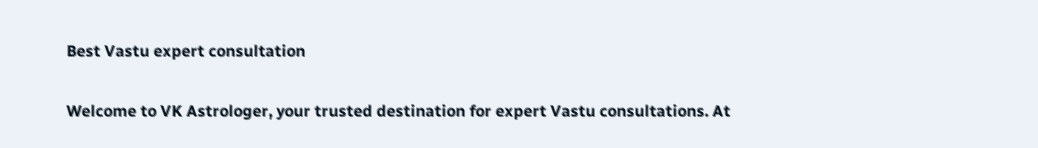Best Vastu expert consultation

Welcome to VK Astrologer, your trusted destination for expert Vastu consultations. At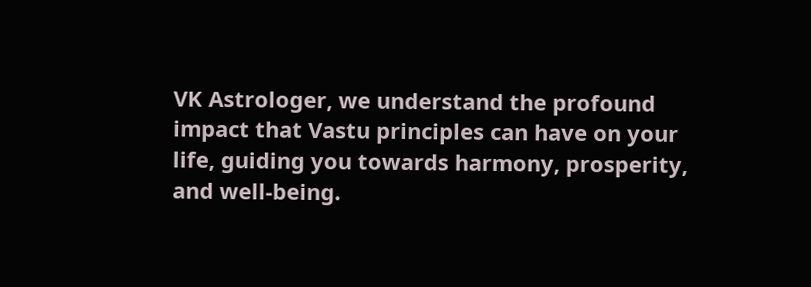VK Astrologer, we understand the profound impact that Vastu principles can have on your life, guiding you towards harmony, prosperity, and well-being.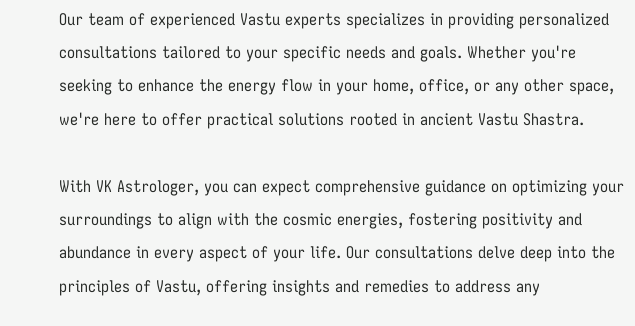Our team of experienced Vastu experts specializes in providing personalized consultations tailored to your specific needs and goals. Whether you're seeking to enhance the energy flow in your home, office, or any other space, we're here to offer practical solutions rooted in ancient Vastu Shastra.

With VK Astrologer, you can expect comprehensive guidance on optimizing your surroundings to align with the cosmic energies, fostering positivity and abundance in every aspect of your life. Our consultations delve deep into the principles of Vastu, offering insights and remedies to address any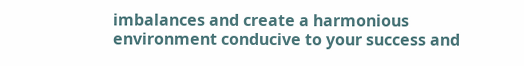imbalances and create a harmonious environment conducive to your success and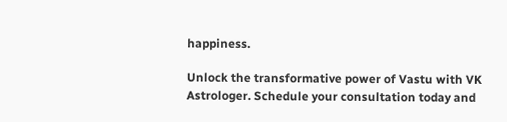happiness.

Unlock the transformative power of Vastu with VK Astrologer. Schedule your consultation today and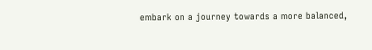embark on a journey towards a more balanced,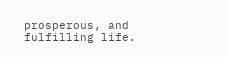prosperous, and fulfilling life.